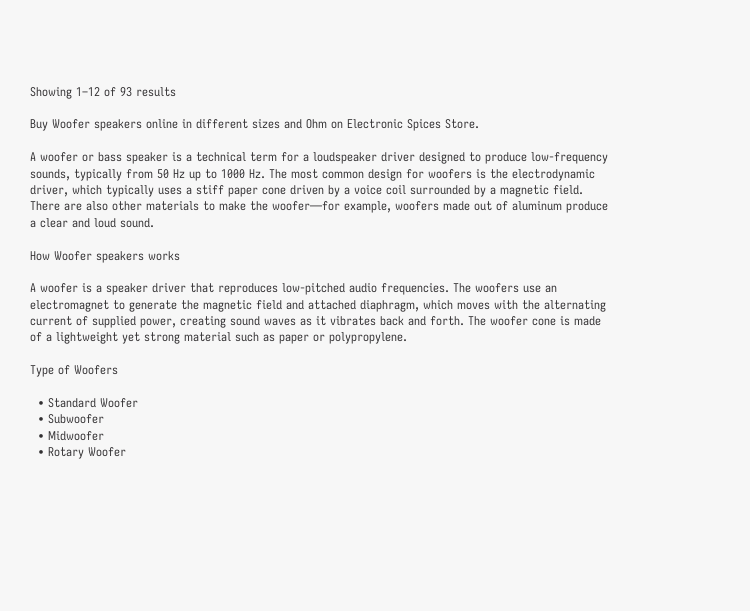Showing 1–12 of 93 results

Buy Woofer speakers online in different sizes and Ohm on Electronic Spices Store.

A woofer or bass speaker is a technical term for a loudspeaker driver designed to produce low-frequency sounds, typically from 50 Hz up to 1000 Hz. The most common design for woofers is the electrodynamic driver, which typically uses a stiff paper cone driven by a voice coil surrounded by a magnetic field. There are also other materials to make the woofer—for example, woofers made out of aluminum produce a clear and loud sound.

How Woofer speakers works

A woofer is a speaker driver that reproduces low-pitched audio frequencies. The woofers use an electromagnet to generate the magnetic field and attached diaphragm, which moves with the alternating current of supplied power, creating sound waves as it vibrates back and forth. The woofer cone is made of a lightweight yet strong material such as paper or polypropylene.

Type of Woofers

  • Standard Woofer
  • Subwoofer
  • Midwoofer
  • Rotary Woofer